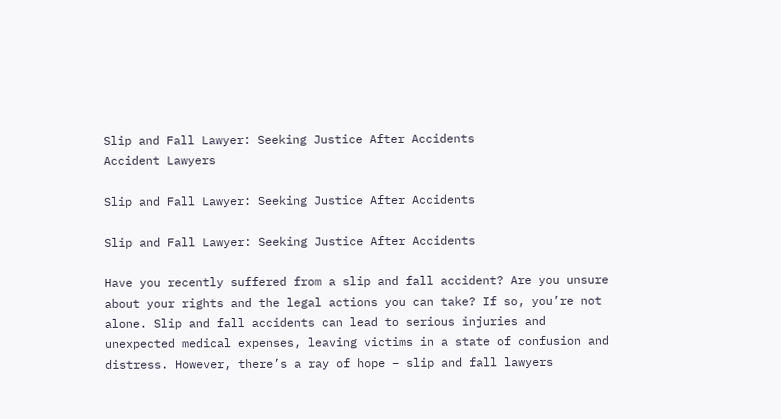Slip and Fall Lawyer: Seeking Justice After Accidents
Accident Lawyers

Slip and Fall Lawyer: Seeking Justice After Accidents

Slip and Fall Lawyer: Seeking Justice After Accidents

Have you recently suffered from a slip and fall accident? Are you unsure about your rights and the legal actions you can take? If so, you’re not alone. Slip and fall accidents can lead to serious injuries and unexpected medical expenses, leaving victims in a state of confusion and distress. However, there’s a ray of hope – slip and fall lawyers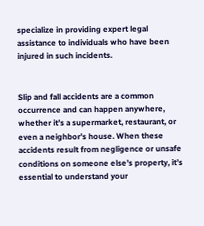specialize in providing expert legal assistance to individuals who have been injured in such incidents.


Slip and fall accidents are a common occurrence and can happen anywhere, whether it’s a supermarket, restaurant, or even a neighbor’s house. When these accidents result from negligence or unsafe conditions on someone else’s property, it’s essential to understand your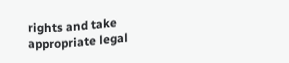rights and take appropriate legal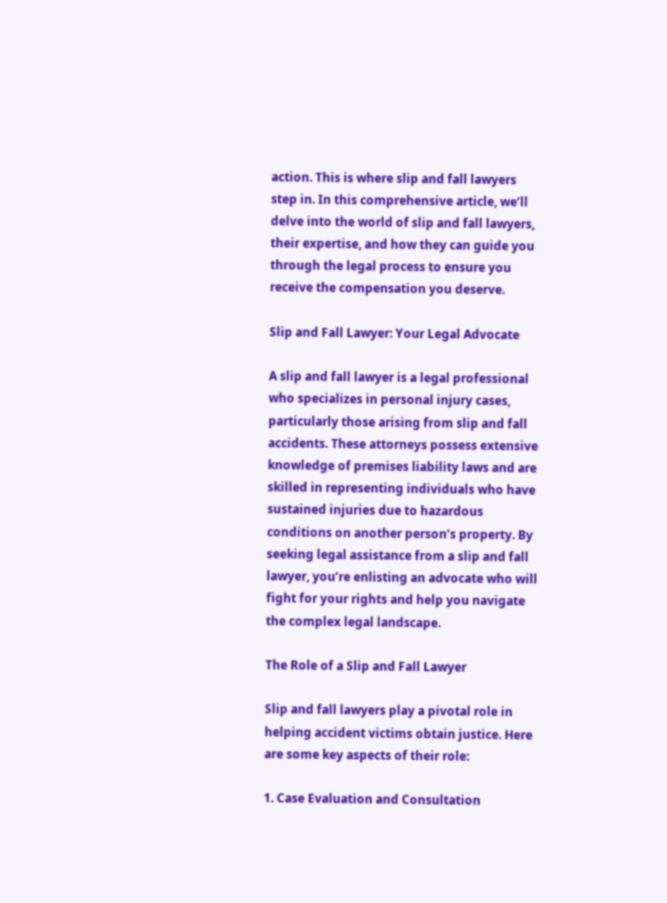action. This is where slip and fall lawyers step in. In this comprehensive article, we’ll delve into the world of slip and fall lawyers, their expertise, and how they can guide you through the legal process to ensure you receive the compensation you deserve.

Slip and Fall Lawyer: Your Legal Advocate

A slip and fall lawyer is a legal professional who specializes in personal injury cases, particularly those arising from slip and fall accidents. These attorneys possess extensive knowledge of premises liability laws and are skilled in representing individuals who have sustained injuries due to hazardous conditions on another person’s property. By seeking legal assistance from a slip and fall lawyer, you’re enlisting an advocate who will fight for your rights and help you navigate the complex legal landscape.

The Role of a Slip and Fall Lawyer

Slip and fall lawyers play a pivotal role in helping accident victims obtain justice. Here are some key aspects of their role:

1. Case Evaluation and Consultation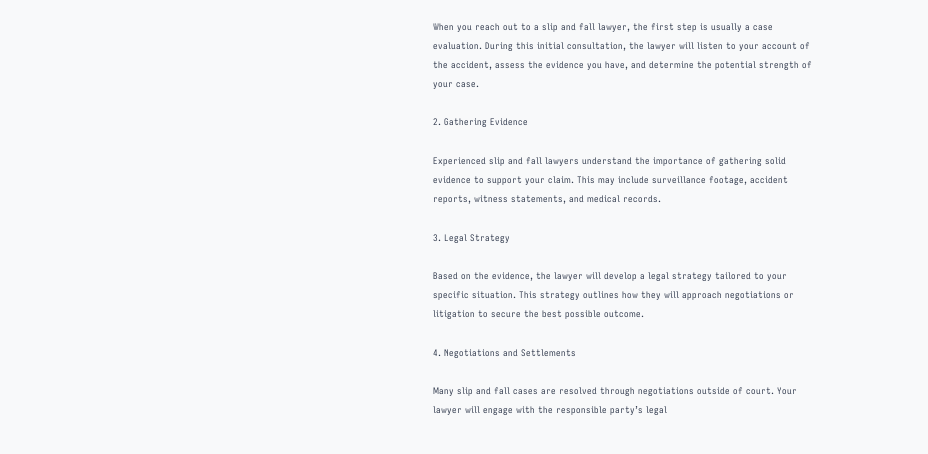When you reach out to a slip and fall lawyer, the first step is usually a case evaluation. During this initial consultation, the lawyer will listen to your account of the accident, assess the evidence you have, and determine the potential strength of your case.

2. Gathering Evidence

Experienced slip and fall lawyers understand the importance of gathering solid evidence to support your claim. This may include surveillance footage, accident reports, witness statements, and medical records.

3. Legal Strategy

Based on the evidence, the lawyer will develop a legal strategy tailored to your specific situation. This strategy outlines how they will approach negotiations or litigation to secure the best possible outcome.

4. Negotiations and Settlements

Many slip and fall cases are resolved through negotiations outside of court. Your lawyer will engage with the responsible party’s legal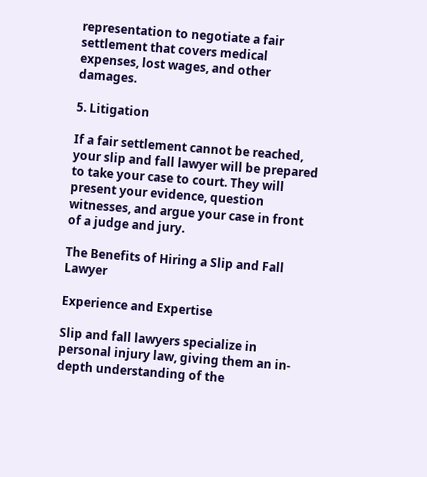representation to negotiate a fair settlement that covers medical expenses, lost wages, and other damages.

5. Litigation

If a fair settlement cannot be reached, your slip and fall lawyer will be prepared to take your case to court. They will present your evidence, question witnesses, and argue your case in front of a judge and jury.

The Benefits of Hiring a Slip and Fall Lawyer

Experience and Expertise

Slip and fall lawyers specialize in personal injury law, giving them an in-depth understanding of the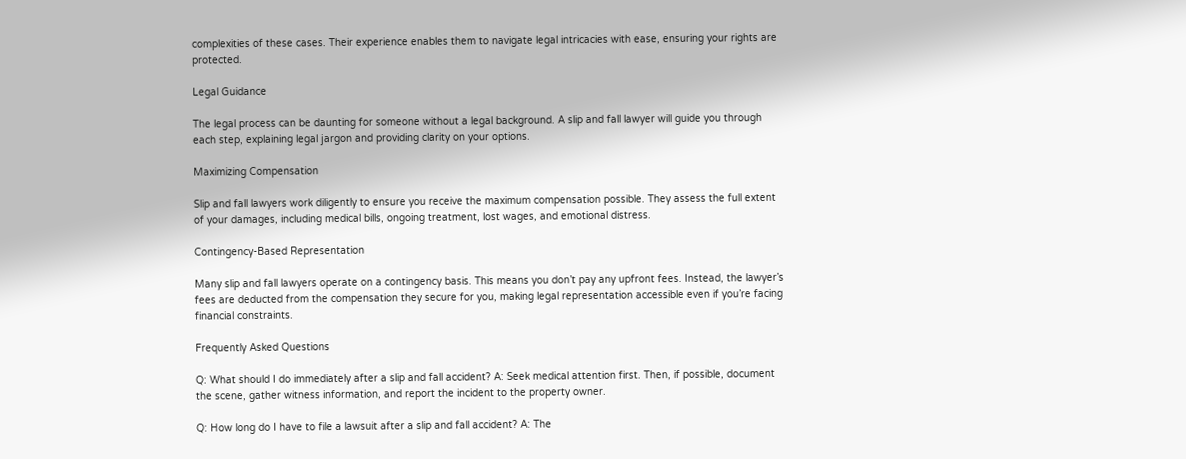complexities of these cases. Their experience enables them to navigate legal intricacies with ease, ensuring your rights are protected.

Legal Guidance

The legal process can be daunting for someone without a legal background. A slip and fall lawyer will guide you through each step, explaining legal jargon and providing clarity on your options.

Maximizing Compensation

Slip and fall lawyers work diligently to ensure you receive the maximum compensation possible. They assess the full extent of your damages, including medical bills, ongoing treatment, lost wages, and emotional distress.

Contingency-Based Representation

Many slip and fall lawyers operate on a contingency basis. This means you don’t pay any upfront fees. Instead, the lawyer’s fees are deducted from the compensation they secure for you, making legal representation accessible even if you’re facing financial constraints.

Frequently Asked Questions

Q: What should I do immediately after a slip and fall accident? A: Seek medical attention first. Then, if possible, document the scene, gather witness information, and report the incident to the property owner.

Q: How long do I have to file a lawsuit after a slip and fall accident? A: The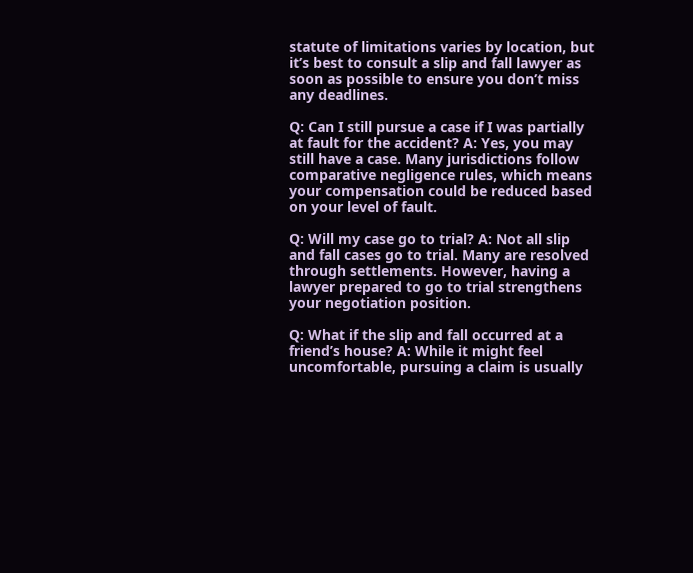statute of limitations varies by location, but it’s best to consult a slip and fall lawyer as soon as possible to ensure you don’t miss any deadlines.

Q: Can I still pursue a case if I was partially at fault for the accident? A: Yes, you may still have a case. Many jurisdictions follow comparative negligence rules, which means your compensation could be reduced based on your level of fault.

Q: Will my case go to trial? A: Not all slip and fall cases go to trial. Many are resolved through settlements. However, having a lawyer prepared to go to trial strengthens your negotiation position.

Q: What if the slip and fall occurred at a friend’s house? A: While it might feel uncomfortable, pursuing a claim is usually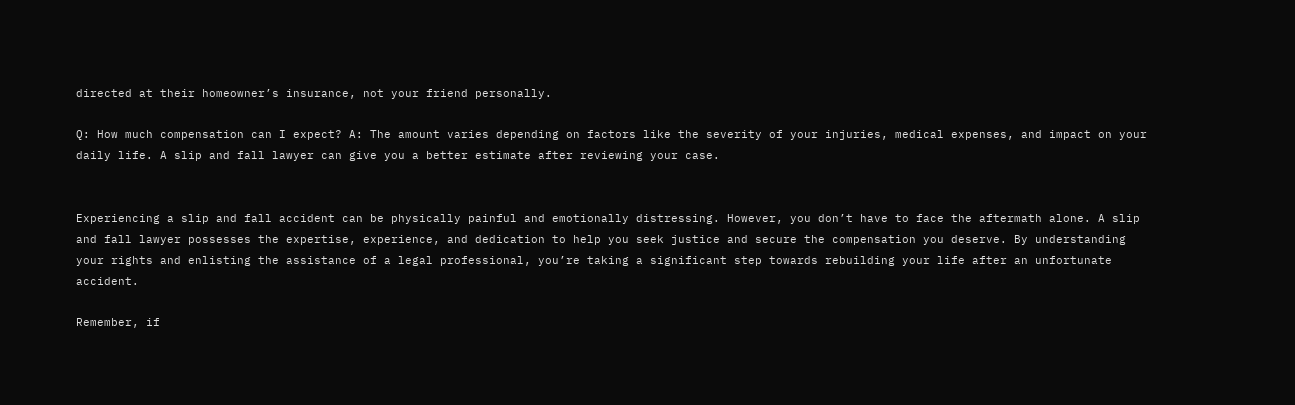directed at their homeowner’s insurance, not your friend personally.

Q: How much compensation can I expect? A: The amount varies depending on factors like the severity of your injuries, medical expenses, and impact on your daily life. A slip and fall lawyer can give you a better estimate after reviewing your case.


Experiencing a slip and fall accident can be physically painful and emotionally distressing. However, you don’t have to face the aftermath alone. A slip and fall lawyer possesses the expertise, experience, and dedication to help you seek justice and secure the compensation you deserve. By understanding your rights and enlisting the assistance of a legal professional, you’re taking a significant step towards rebuilding your life after an unfortunate accident.

Remember, if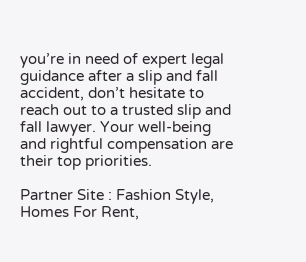you’re in need of expert legal guidance after a slip and fall accident, don’t hesitate to reach out to a trusted slip and fall lawyer. Your well-being and rightful compensation are their top priorities.

Partner Site : Fashion Style, Homes For Rent,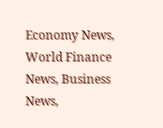Economy News, World Finance News, Business News,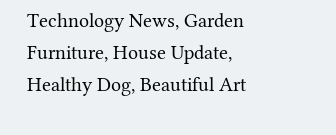Technology News, Garden Furniture, House Update, Healthy Dog, Beautiful Art